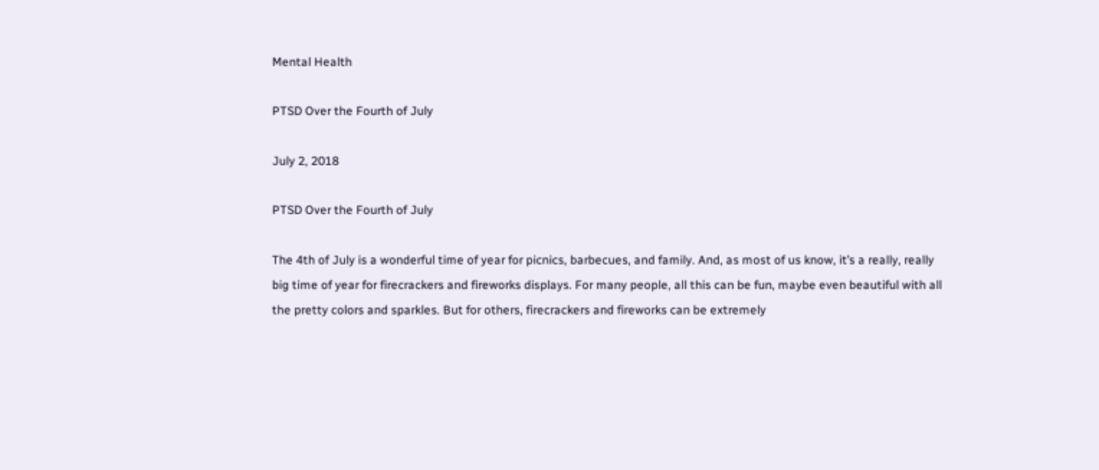Mental Health

PTSD Over the Fourth of July

July 2, 2018

PTSD Over the Fourth of July

The 4th of July is a wonderful time of year for picnics, barbecues, and family. And, as most of us know, it’s a really, really big time of year for firecrackers and fireworks displays. For many people, all this can be fun, maybe even beautiful with all the pretty colors and sparkles. But for others, firecrackers and fireworks can be extremely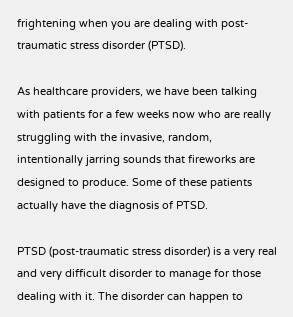frightening when you are dealing with post-traumatic stress disorder (PTSD).

As healthcare providers, we have been talking with patients for a few weeks now who are really struggling with the invasive, random, intentionally jarring sounds that fireworks are designed to produce. Some of these patients actually have the diagnosis of PTSD.

PTSD (post-traumatic stress disorder) is a very real and very difficult disorder to manage for those dealing with it. The disorder can happen to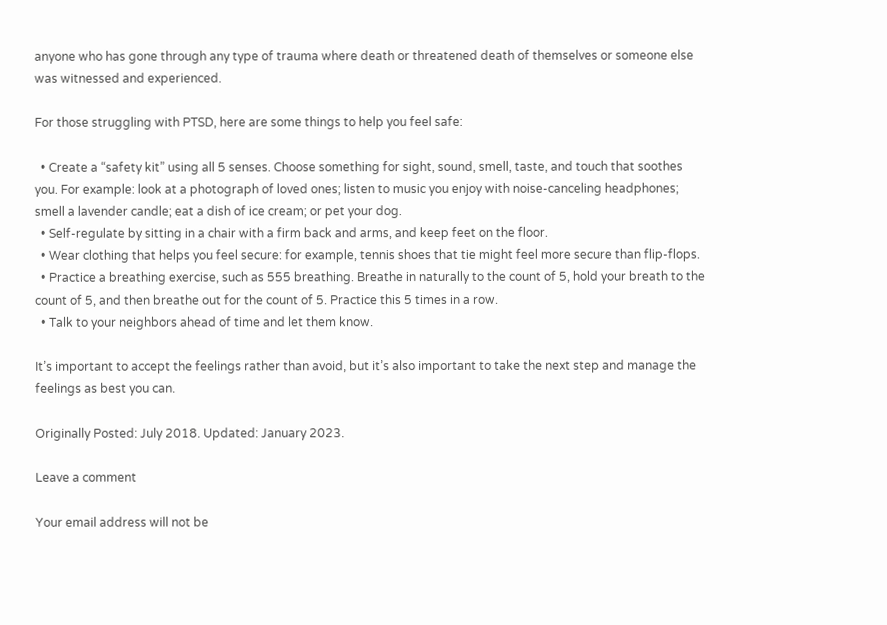anyone who has gone through any type of trauma where death or threatened death of themselves or someone else was witnessed and experienced.

For those struggling with PTSD, here are some things to help you feel safe:

  • Create a “safety kit” using all 5 senses. Choose something for sight, sound, smell, taste, and touch that soothes you. For example: look at a photograph of loved ones; listen to music you enjoy with noise-canceling headphones; smell a lavender candle; eat a dish of ice cream; or pet your dog.
  • Self-regulate by sitting in a chair with a firm back and arms, and keep feet on the floor.
  • Wear clothing that helps you feel secure: for example, tennis shoes that tie might feel more secure than flip-flops.
  • Practice a breathing exercise, such as 555 breathing. Breathe in naturally to the count of 5, hold your breath to the count of 5, and then breathe out for the count of 5. Practice this 5 times in a row.
  • Talk to your neighbors ahead of time and let them know.

It’s important to accept the feelings rather than avoid, but it’s also important to take the next step and manage the feelings as best you can.

Originally Posted: July 2018. Updated: January 2023.

Leave a comment

Your email address will not be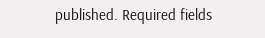published. Required fields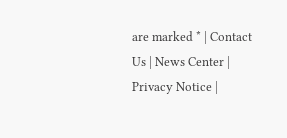are marked * | Contact Us | News Center | Privacy Notice |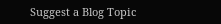Suggest a Blog Topic